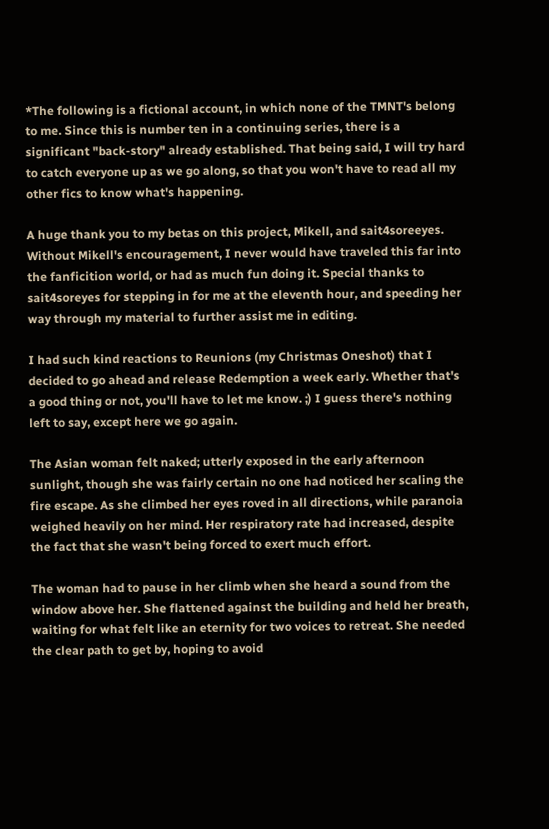*The following is a fictional account, in which none of the TMNT's belong to me. Since this is number ten in a continuing series, there is a significant "back-story" already established. That being said, I will try hard to catch everyone up as we go along, so that you won't have to read all my other fics to know what's happening.

A huge thank you to my betas on this project, Mikell, and sait4soreeyes. Without Mikell's encouragement, I never would have traveled this far into the fanficition world, or had as much fun doing it. Special thanks to sait4soreyes for stepping in for me at the eleventh hour, and speeding her way through my material to further assist me in editing.

I had such kind reactions to Reunions (my Christmas Oneshot) that I decided to go ahead and release Redemption a week early. Whether that's a good thing or not, you'll have to let me know. ;) I guess there's nothing left to say, except here we go again.

The Asian woman felt naked; utterly exposed in the early afternoon sunlight, though she was fairly certain no one had noticed her scaling the fire escape. As she climbed her eyes roved in all directions, while paranoia weighed heavily on her mind. Her respiratory rate had increased, despite the fact that she wasn't being forced to exert much effort.

The woman had to pause in her climb when she heard a sound from the window above her. She flattened against the building and held her breath, waiting for what felt like an eternity for two voices to retreat. She needed the clear path to get by, hoping to avoid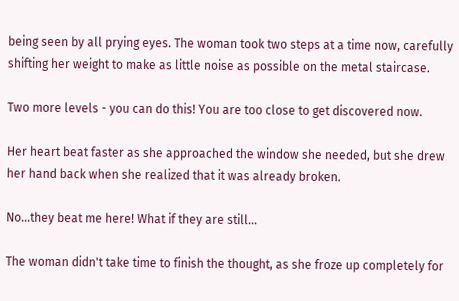being seen by all prying eyes. The woman took two steps at a time now, carefully shifting her weight to make as little noise as possible on the metal staircase.

Two more levels - you can do this! You are too close to get discovered now.

Her heart beat faster as she approached the window she needed, but she drew her hand back when she realized that it was already broken.

No...they beat me here! What if they are still...

The woman didn't take time to finish the thought, as she froze up completely for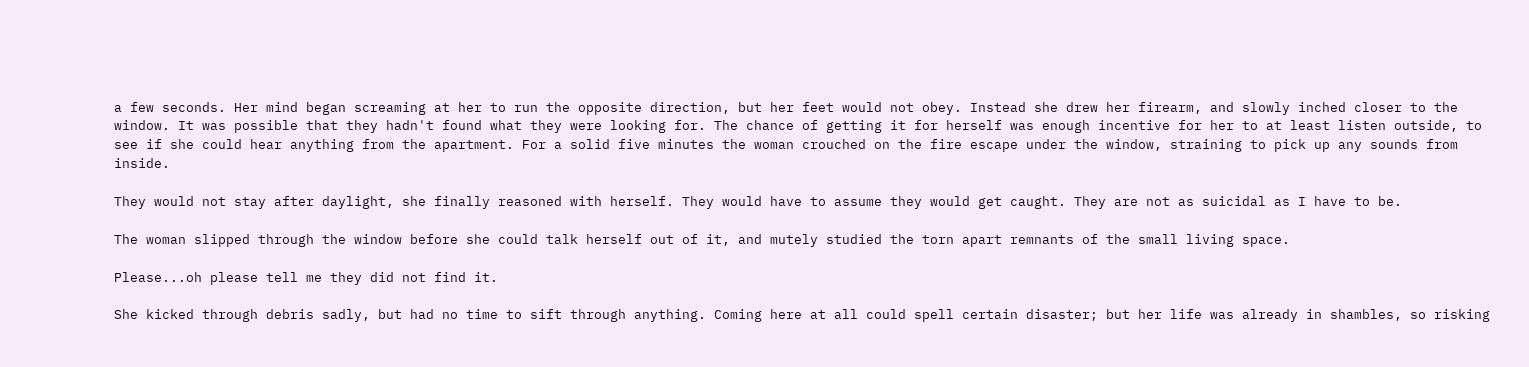a few seconds. Her mind began screaming at her to run the opposite direction, but her feet would not obey. Instead she drew her firearm, and slowly inched closer to the window. It was possible that they hadn't found what they were looking for. The chance of getting it for herself was enough incentive for her to at least listen outside, to see if she could hear anything from the apartment. For a solid five minutes the woman crouched on the fire escape under the window, straining to pick up any sounds from inside.

They would not stay after daylight, she finally reasoned with herself. They would have to assume they would get caught. They are not as suicidal as I have to be.

The woman slipped through the window before she could talk herself out of it, and mutely studied the torn apart remnants of the small living space.

Please...oh please tell me they did not find it.

She kicked through debris sadly, but had no time to sift through anything. Coming here at all could spell certain disaster; but her life was already in shambles, so risking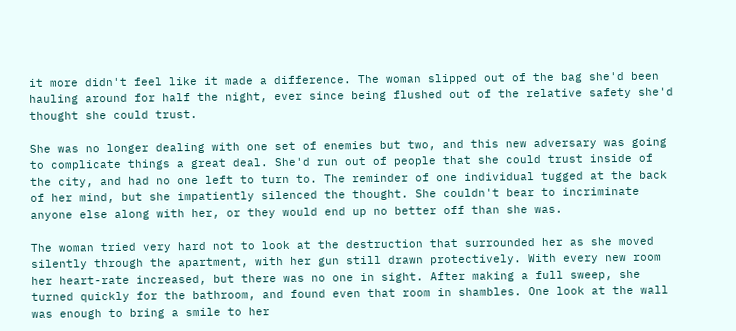it more didn't feel like it made a difference. The woman slipped out of the bag she'd been hauling around for half the night, ever since being flushed out of the relative safety she'd thought she could trust.

She was no longer dealing with one set of enemies but two, and this new adversary was going to complicate things a great deal. She'd run out of people that she could trust inside of the city, and had no one left to turn to. The reminder of one individual tugged at the back of her mind, but she impatiently silenced the thought. She couldn't bear to incriminate anyone else along with her, or they would end up no better off than she was.

The woman tried very hard not to look at the destruction that surrounded her as she moved silently through the apartment, with her gun still drawn protectively. With every new room her heart-rate increased, but there was no one in sight. After making a full sweep, she turned quickly for the bathroom, and found even that room in shambles. One look at the wall was enough to bring a smile to her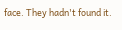face. They hadn't found it.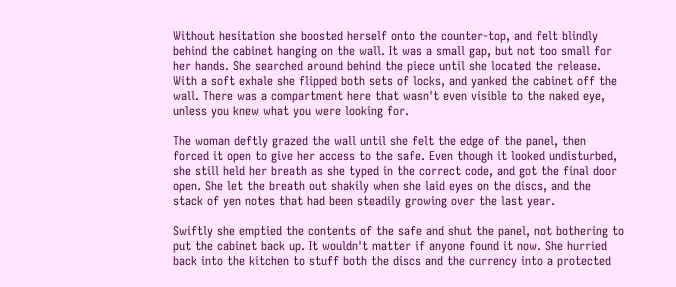Without hesitation she boosted herself onto the counter-top, and felt blindly behind the cabinet hanging on the wall. It was a small gap, but not too small for her hands. She searched around behind the piece until she located the release. With a soft exhale she flipped both sets of locks, and yanked the cabinet off the wall. There was a compartment here that wasn't even visible to the naked eye, unless you knew what you were looking for.

The woman deftly grazed the wall until she felt the edge of the panel, then forced it open to give her access to the safe. Even though it looked undisturbed, she still held her breath as she typed in the correct code, and got the final door open. She let the breath out shakily when she laid eyes on the discs, and the stack of yen notes that had been steadily growing over the last year.

Swiftly she emptied the contents of the safe and shut the panel, not bothering to put the cabinet back up. It wouldn't matter if anyone found it now. She hurried back into the kitchen to stuff both the discs and the currency into a protected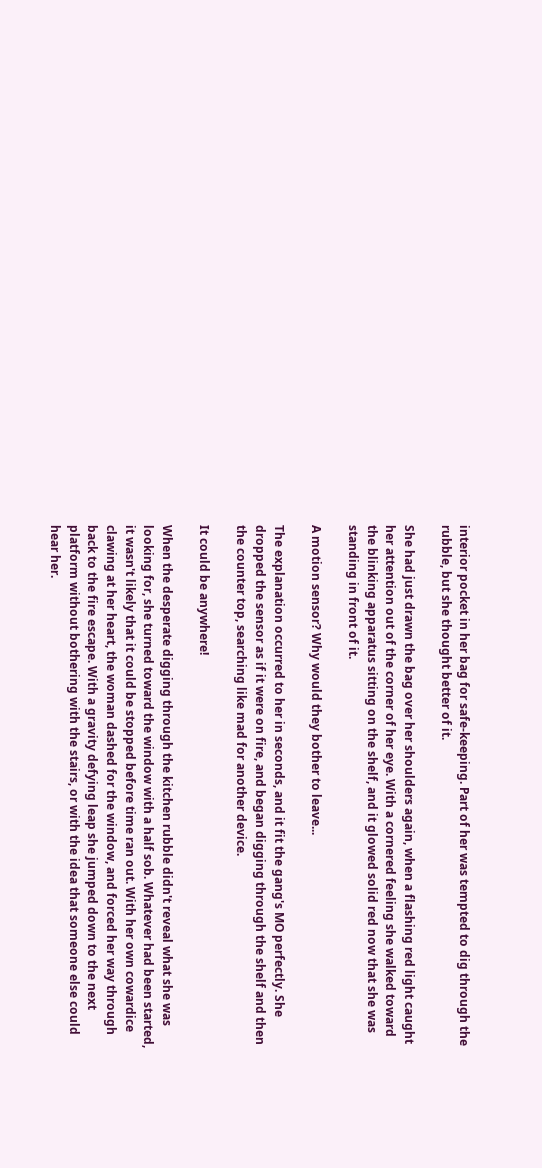interior pocket in her bag for safe-keeping. Part of her was tempted to dig through the rubble, but she thought better of it.

She had just drawn the bag over her shoulders again, when a flashing red light caught her attention out of the corner of her eye. With a cornered feeling she walked toward the blinking apparatus sitting on the shelf, and it glowed solid red now that she was standing in front of it.

A motion sensor? Why would they bother to leave...

The explanation occurred to her in seconds, and it fit the gang's MO perfectly. She dropped the sensor as if it were on fire, and began digging through the shelf and then the counter top, searching like mad for another device.

It could be anywhere!

When the desperate digging through the kitchen rubble didn't reveal what she was looking for, she turned toward the window with a half sob. Whatever had been started, it wasn't likely that it could be stopped before time ran out. With her own cowardice clawing at her heart, the woman dashed for the window, and forced her way through back to the fire escape. With a gravity defying leap she jumped down to the next platform without bothering with the stairs, or with the idea that someone else could hear her.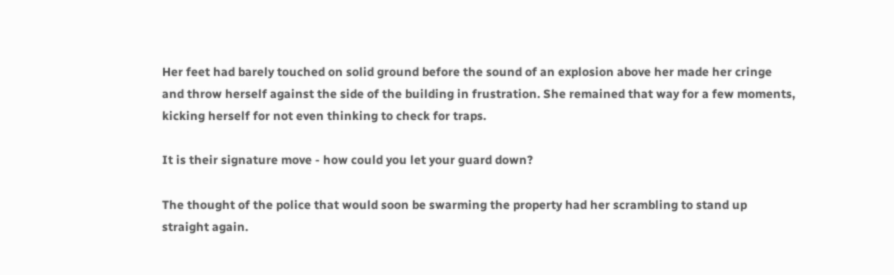Her feet had barely touched on solid ground before the sound of an explosion above her made her cringe and throw herself against the side of the building in frustration. She remained that way for a few moments, kicking herself for not even thinking to check for traps.

It is their signature move - how could you let your guard down?

The thought of the police that would soon be swarming the property had her scrambling to stand up straight again.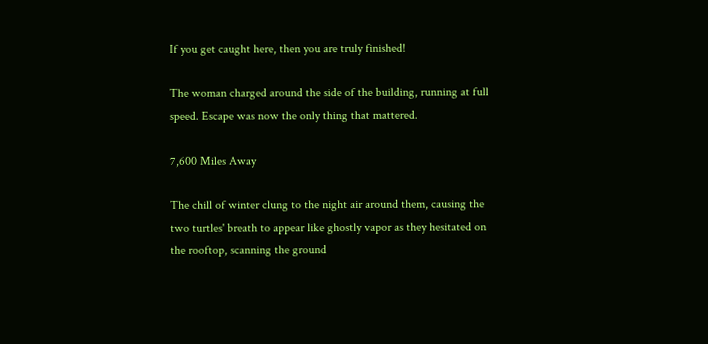If you get caught here, then you are truly finished!

The woman charged around the side of the building, running at full speed. Escape was now the only thing that mattered.

7,600 Miles Away

The chill of winter clung to the night air around them, causing the two turtles' breath to appear like ghostly vapor as they hesitated on the rooftop, scanning the ground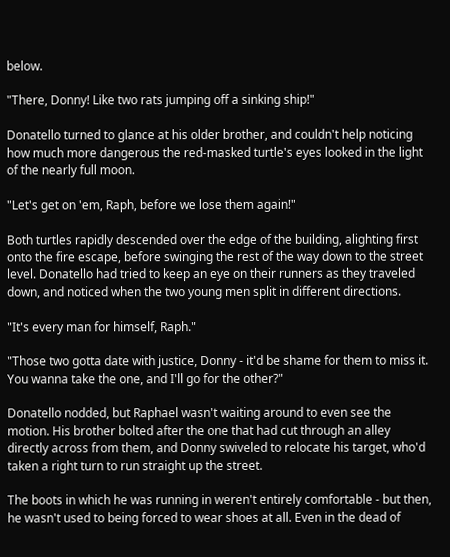below.

"There, Donny! Like two rats jumping off a sinking ship!"

Donatello turned to glance at his older brother, and couldn't help noticing how much more dangerous the red-masked turtle's eyes looked in the light of the nearly full moon.

"Let's get on 'em, Raph, before we lose them again!"

Both turtles rapidly descended over the edge of the building, alighting first onto the fire escape, before swinging the rest of the way down to the street level. Donatello had tried to keep an eye on their runners as they traveled down, and noticed when the two young men split in different directions.

"It's every man for himself, Raph."

"Those two gotta date with justice, Donny - it'd be shame for them to miss it. You wanna take the one, and I'll go for the other?"

Donatello nodded, but Raphael wasn't waiting around to even see the motion. His brother bolted after the one that had cut through an alley directly across from them, and Donny swiveled to relocate his target, who'd taken a right turn to run straight up the street.

The boots in which he was running in weren't entirely comfortable - but then, he wasn't used to being forced to wear shoes at all. Even in the dead of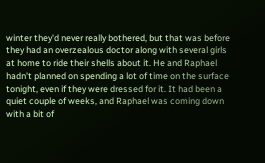winter they'd never really bothered, but that was before they had an overzealous doctor along with several girls at home to ride their shells about it. He and Raphael hadn't planned on spending a lot of time on the surface tonight, even if they were dressed for it. It had been a quiet couple of weeks, and Raphael was coming down with a bit of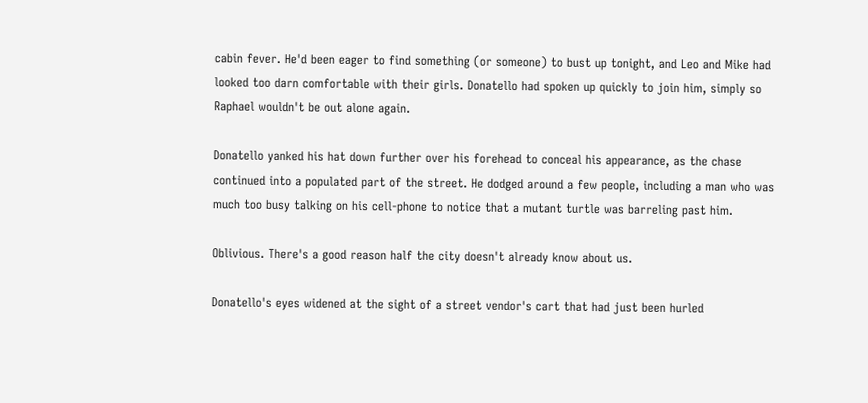cabin fever. He'd been eager to find something (or someone) to bust up tonight, and Leo and Mike had looked too darn comfortable with their girls. Donatello had spoken up quickly to join him, simply so Raphael wouldn't be out alone again.

Donatello yanked his hat down further over his forehead to conceal his appearance, as the chase continued into a populated part of the street. He dodged around a few people, including a man who was much too busy talking on his cell-phone to notice that a mutant turtle was barreling past him.

Oblivious. There's a good reason half the city doesn't already know about us.

Donatello's eyes widened at the sight of a street vendor's cart that had just been hurled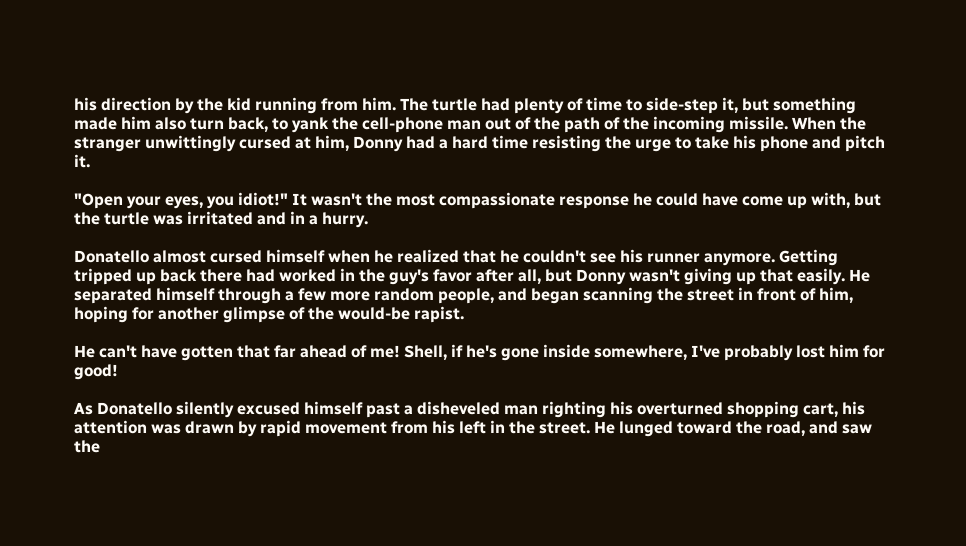his direction by the kid running from him. The turtle had plenty of time to side-step it, but something made him also turn back, to yank the cell-phone man out of the path of the incoming missile. When the stranger unwittingly cursed at him, Donny had a hard time resisting the urge to take his phone and pitch it.

"Open your eyes, you idiot!" It wasn't the most compassionate response he could have come up with, but the turtle was irritated and in a hurry.

Donatello almost cursed himself when he realized that he couldn't see his runner anymore. Getting tripped up back there had worked in the guy's favor after all, but Donny wasn't giving up that easily. He separated himself through a few more random people, and began scanning the street in front of him, hoping for another glimpse of the would-be rapist.

He can't have gotten that far ahead of me! Shell, if he's gone inside somewhere, I've probably lost him for good!

As Donatello silently excused himself past a disheveled man righting his overturned shopping cart, his attention was drawn by rapid movement from his left in the street. He lunged toward the road, and saw the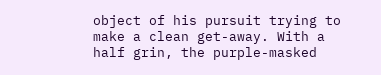object of his pursuit trying to make a clean get-away. With a half grin, the purple-masked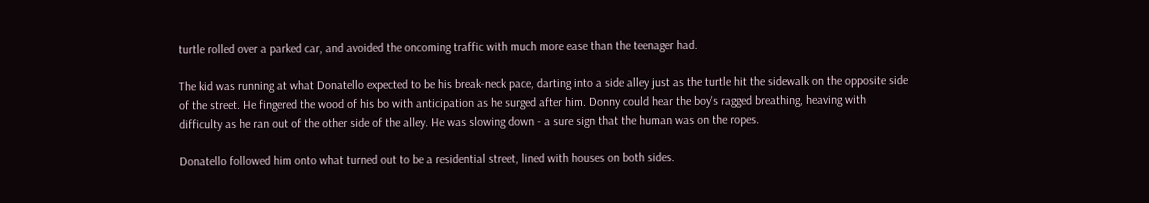turtle rolled over a parked car, and avoided the oncoming traffic with much more ease than the teenager had.

The kid was running at what Donatello expected to be his break-neck pace, darting into a side alley just as the turtle hit the sidewalk on the opposite side of the street. He fingered the wood of his bo with anticipation as he surged after him. Donny could hear the boy's ragged breathing, heaving with difficulty as he ran out of the other side of the alley. He was slowing down - a sure sign that the human was on the ropes.

Donatello followed him onto what turned out to be a residential street, lined with houses on both sides.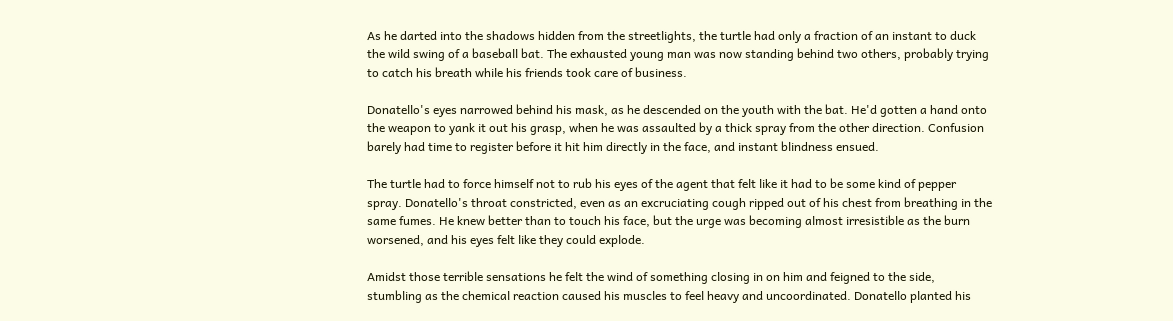As he darted into the shadows hidden from the streetlights, the turtle had only a fraction of an instant to duck the wild swing of a baseball bat. The exhausted young man was now standing behind two others, probably trying to catch his breath while his friends took care of business.

Donatello's eyes narrowed behind his mask, as he descended on the youth with the bat. He'd gotten a hand onto the weapon to yank it out his grasp, when he was assaulted by a thick spray from the other direction. Confusion barely had time to register before it hit him directly in the face, and instant blindness ensued.

The turtle had to force himself not to rub his eyes of the agent that felt like it had to be some kind of pepper spray. Donatello's throat constricted, even as an excruciating cough ripped out of his chest from breathing in the same fumes. He knew better than to touch his face, but the urge was becoming almost irresistible as the burn worsened, and his eyes felt like they could explode.

Amidst those terrible sensations he felt the wind of something closing in on him and feigned to the side, stumbling as the chemical reaction caused his muscles to feel heavy and uncoordinated. Donatello planted his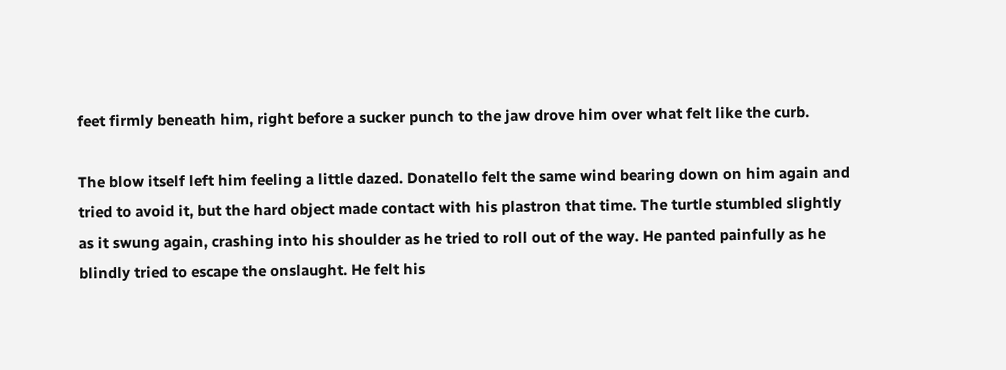feet firmly beneath him, right before a sucker punch to the jaw drove him over what felt like the curb.

The blow itself left him feeling a little dazed. Donatello felt the same wind bearing down on him again and tried to avoid it, but the hard object made contact with his plastron that time. The turtle stumbled slightly as it swung again, crashing into his shoulder as he tried to roll out of the way. He panted painfully as he blindly tried to escape the onslaught. He felt his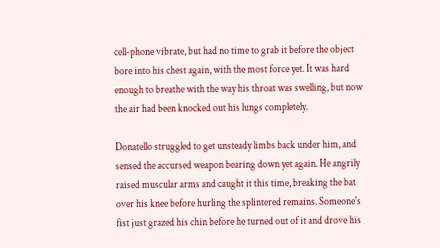cell-phone vibrate, but had no time to grab it before the object bore into his chest again, with the most force yet. It was hard enough to breathe with the way his throat was swelling, but now the air had been knocked out his lungs completely.

Donatello struggled to get unsteady limbs back under him, and sensed the accursed weapon bearing down yet again. He angrily raised muscular arms and caught it this time, breaking the bat over his knee before hurling the splintered remains. Someone's fist just grazed his chin before he turned out of it and drove his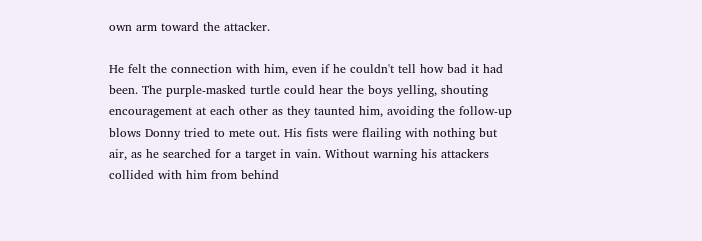own arm toward the attacker.

He felt the connection with him, even if he couldn't tell how bad it had been. The purple-masked turtle could hear the boys yelling, shouting encouragement at each other as they taunted him, avoiding the follow-up blows Donny tried to mete out. His fists were flailing with nothing but air, as he searched for a target in vain. Without warning his attackers collided with him from behind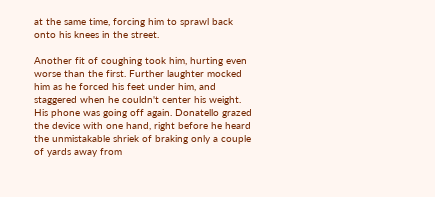at the same time, forcing him to sprawl back onto his knees in the street.

Another fit of coughing took him, hurting even worse than the first. Further laughter mocked him as he forced his feet under him, and staggered when he couldn't center his weight. His phone was going off again. Donatello grazed the device with one hand, right before he heard the unmistakable shriek of braking only a couple of yards away from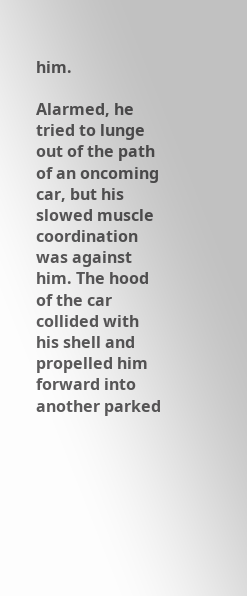him.

Alarmed, he tried to lunge out of the path of an oncoming car, but his slowed muscle coordination was against him. The hood of the car collided with his shell and propelled him forward into another parked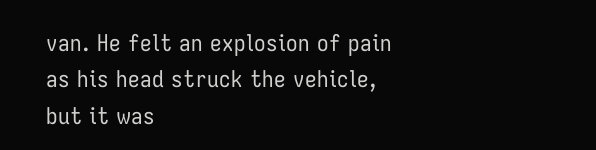van. He felt an explosion of pain as his head struck the vehicle, but it was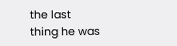the last thing he was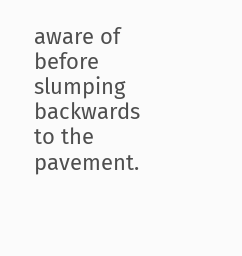aware of before slumping backwards to the pavement.